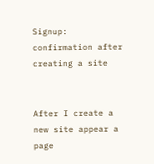Signup: confirmation after creating a site


After I create a new site appear a page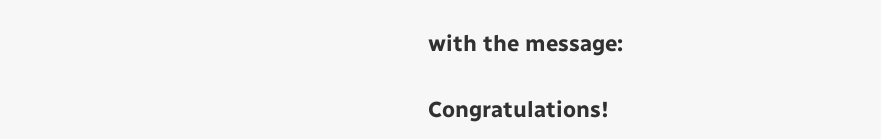with the message:

Congratulations!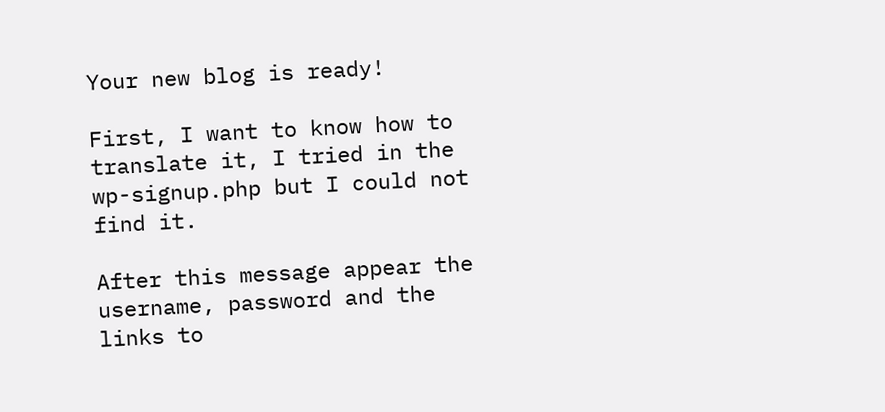Your new blog is ready!

First, I want to know how to translate it, I tried in the wp-signup.php but I could not find it.

After this message appear the username, password and the links to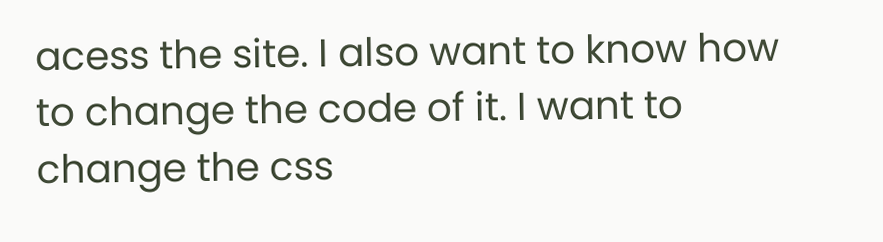acess the site. I also want to know how to change the code of it. I want to change the css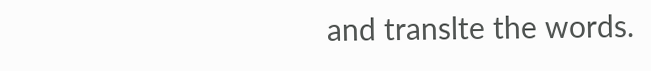and translte the words.